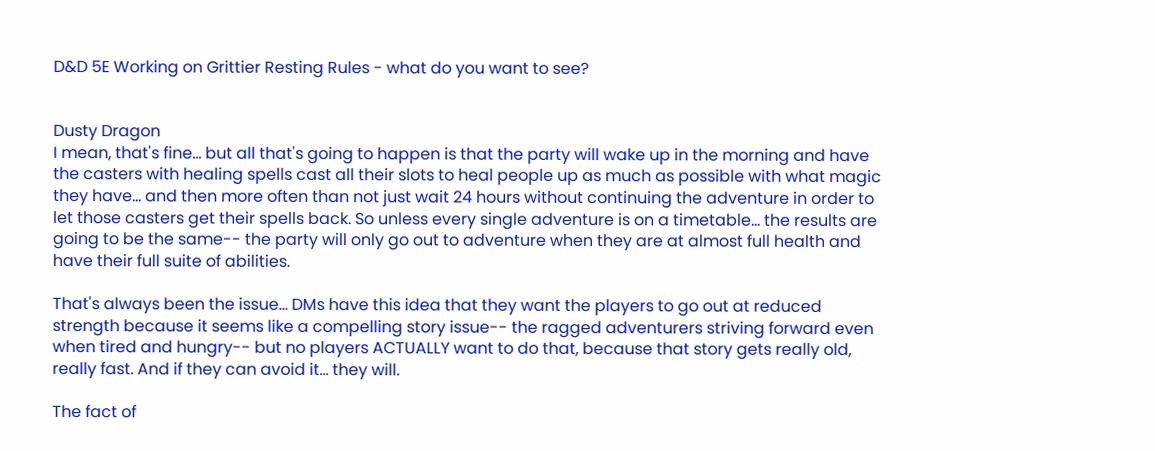D&D 5E Working on Grittier Resting Rules - what do you want to see?


Dusty Dragon
I mean, that's fine... but all that's going to happen is that the party will wake up in the morning and have the casters with healing spells cast all their slots to heal people up as much as possible with what magic they have... and then more often than not just wait 24 hours without continuing the adventure in order to let those casters get their spells back. So unless every single adventure is on a timetable... the results are going to be the same-- the party will only go out to adventure when they are at almost full health and have their full suite of abilities.

That's always been the issue... DMs have this idea that they want the players to go out at reduced strength because it seems like a compelling story issue-- the ragged adventurers striving forward even when tired and hungry-- but no players ACTUALLY want to do that, because that story gets really old, really fast. And if they can avoid it... they will.

The fact of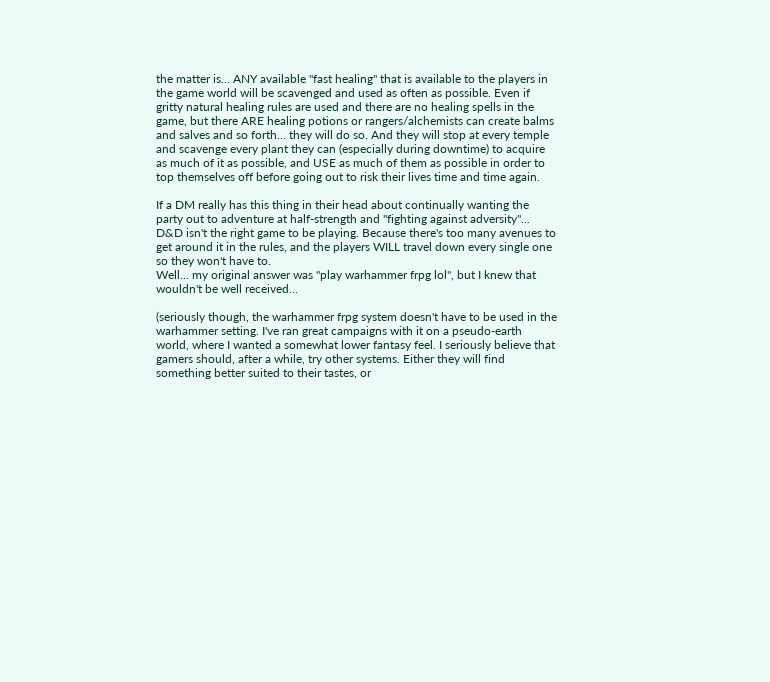the matter is... ANY available "fast healing" that is available to the players in the game world will be scavenged and used as often as possible. Even if gritty natural healing rules are used and there are no healing spells in the game, but there ARE healing potions or rangers/alchemists can create balms and salves and so forth... they will do so. And they will stop at every temple and scavenge every plant they can (especially during downtime) to acquire as much of it as possible, and USE as much of them as possible in order to top themselves off before going out to risk their lives time and time again.

If a DM really has this thing in their head about continually wanting the party out to adventure at half-strength and "fighting against adversity"... D&D isn't the right game to be playing. Because there's too many avenues to get around it in the rules, and the players WILL travel down every single one so they won't have to.
Well... my original answer was "play warhammer frpg lol", but I knew that wouldn't be well received...

(seriously though, the warhammer frpg system doesn't have to be used in the warhammer setting. I've ran great campaigns with it on a pseudo-earth world, where I wanted a somewhat lower fantasy feel. I seriously believe that gamers should, after a while, try other systems. Either they will find something better suited to their tastes, or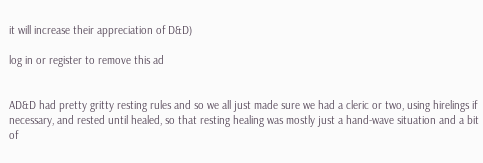it will increase their appreciation of D&D)

log in or register to remove this ad


AD&D had pretty gritty resting rules and so we all just made sure we had a cleric or two, using hirelings if necessary, and rested until healed, so that resting healing was mostly just a hand-wave situation and a bit of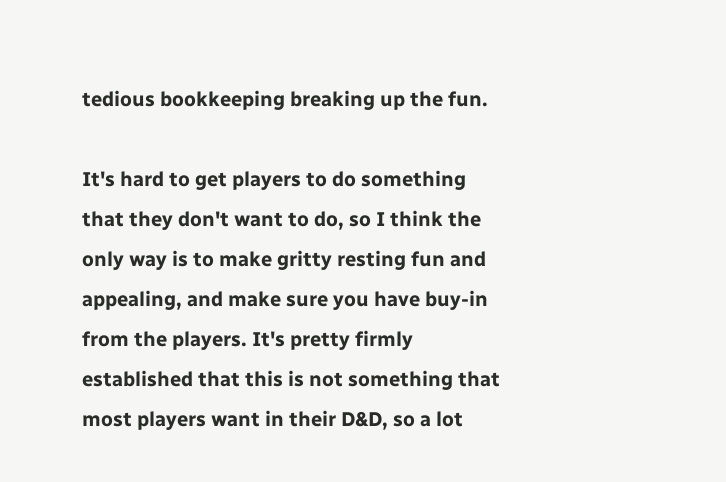tedious bookkeeping breaking up the fun.

It's hard to get players to do something that they don't want to do, so I think the only way is to make gritty resting fun and appealing, and make sure you have buy-in from the players. It's pretty firmly established that this is not something that most players want in their D&D, so a lot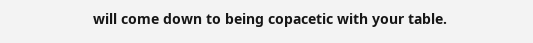will come down to being copacetic with your table.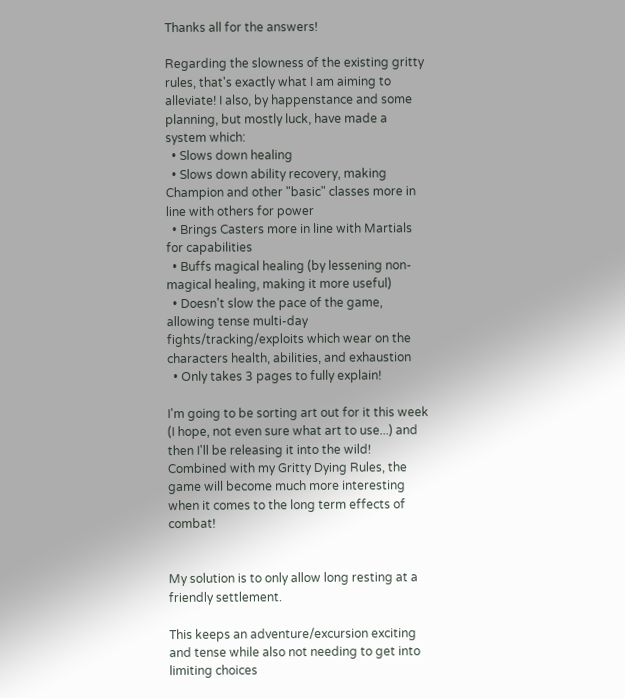Thanks all for the answers!

Regarding the slowness of the existing gritty rules, that's exactly what I am aiming to alleviate! I also, by happenstance and some planning, but mostly luck, have made a system which:
  • Slows down healing
  • Slows down ability recovery, making Champion and other "basic" classes more in line with others for power
  • Brings Casters more in line with Martials for capabilities
  • Buffs magical healing (by lessening non-magical healing, making it more useful)
  • Doesn't slow the pace of the game, allowing tense multi-day fights/tracking/exploits which wear on the characters health, abilities, and exhaustion
  • Only takes 3 pages to fully explain!

I'm going to be sorting art out for it this week (I hope, not even sure what art to use...) and then I'll be releasing it into the wild! Combined with my Gritty Dying Rules, the game will become much more interesting when it comes to the long term effects of combat!


My solution is to only allow long resting at a friendly settlement.

This keeps an adventure/excursion exciting and tense while also not needing to get into limiting choices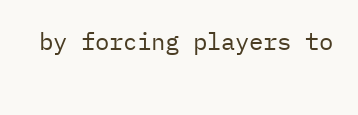by forcing players to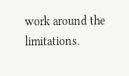work around the limitations.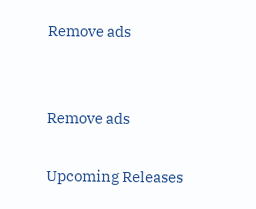Remove ads


Remove ads

Upcoming Releases